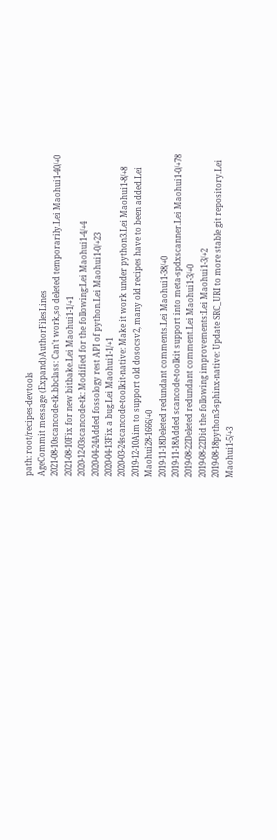path: root/recipes-devtools
AgeCommit message (Expand)AuthorFilesLines
2021-08-10scancode-tk.bbclass: Can't work,so deleted temporarily.Lei Maohui1-40/+0
2021-08-10Fix for new bitbake.Lei Maohui1-1/+1
2020-12-03scancode-tk: Modified for the following:Lei Maohui1-4/+4
2020-04-24Added fossology rest API of python.Lei Maohui1-0/+23
2020-04-13Fix a bug.Lei Maohui1-1/+1
2020-03-24scancode-toolkit-native: Make it work under python3.Lei Maohui1-8/+8
2019-12-10Aim to support old dosocsv2, many old recipes have to been added.Lei Maohui28-1666/+0
2019-11-18Deleted redundant comments.Lei Maohui1-38/+0
2019-11-18Added scancode-toolkit support into meta-spdxscanner.Lei Maohui1-0/+78
2019-08-22Deleted redundant comment.Lei Maohui1-3/+0
2019-08-22Did the following improvements:Lei Maohui1-3/+2
2019-08-18python3-sphinx-native: Update SRC_URI to more stable git repository.Lei Maohui1-5/+3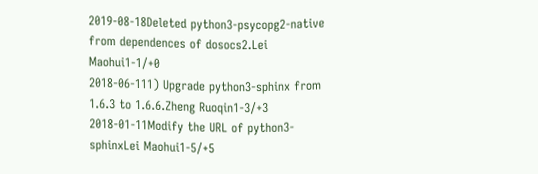2019-08-18Deleted python3-psycopg2-native from dependences of dosocs2.Lei Maohui1-1/+0
2018-06-111) Upgrade python3-sphinx from 1.6.3 to 1.6.6.Zheng Ruoqin1-3/+3
2018-01-11Modify the URL of python3-sphinxLei Maohui1-5/+5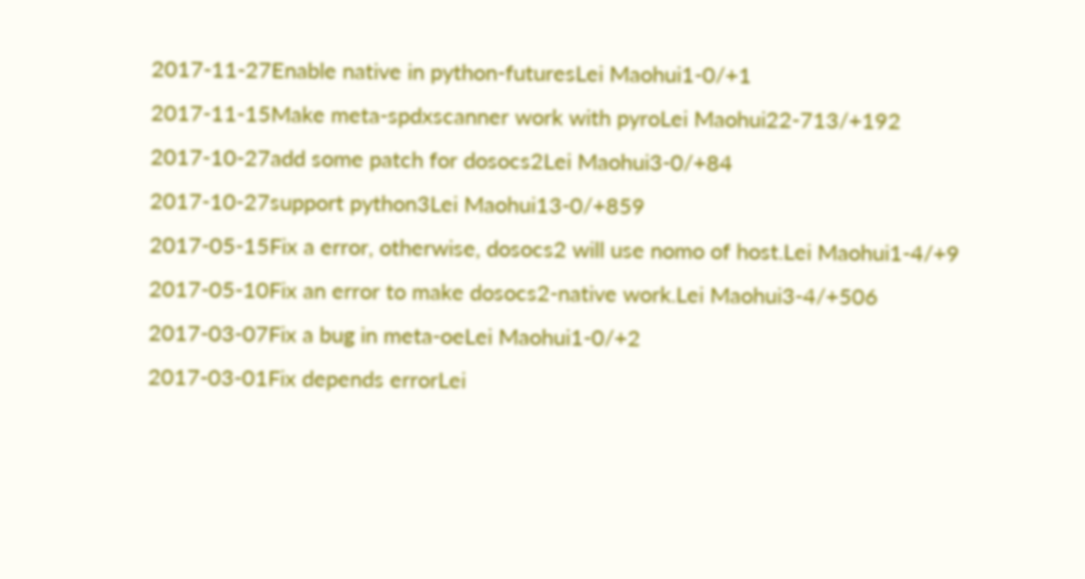2017-11-27Enable native in python-futuresLei Maohui1-0/+1
2017-11-15Make meta-spdxscanner work with pyroLei Maohui22-713/+192
2017-10-27add some patch for dosocs2Lei Maohui3-0/+84
2017-10-27support python3Lei Maohui13-0/+859
2017-05-15Fix a error, otherwise, dosocs2 will use nomo of host.Lei Maohui1-4/+9
2017-05-10Fix an error to make dosocs2-native work.Lei Maohui3-4/+506
2017-03-07Fix a bug in meta-oeLei Maohui1-0/+2
2017-03-01Fix depends errorLei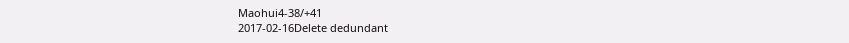Maohui4-38/+41
2017-02-16Delete dedundant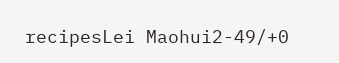recipesLei Maohui2-49/+0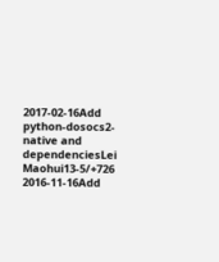2017-02-16Add python-dosocs2-native and dependenciesLei Maohui13-5/+726
2016-11-16Add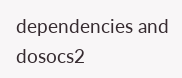dependencies and dosocs2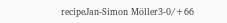recipeJan-Simon Möller3-0/+66